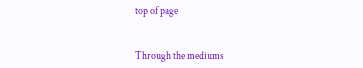top of page


Through the mediums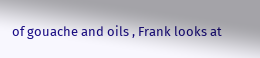of gouache and oils , Frank looks at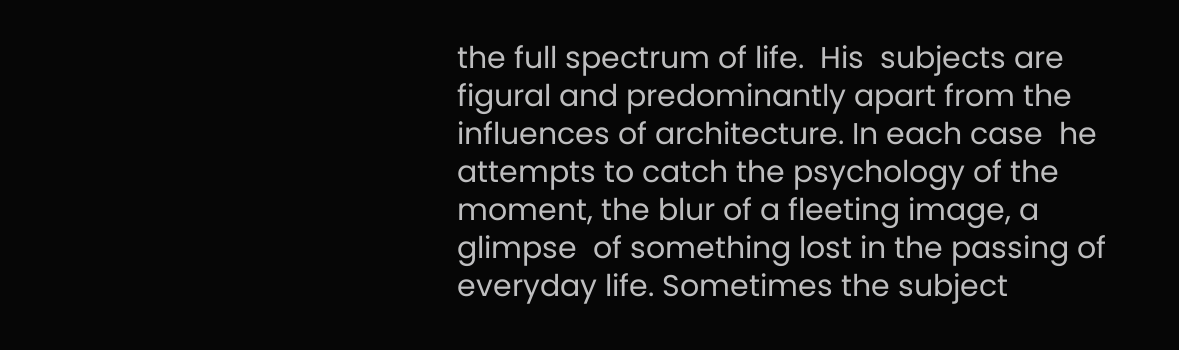the full spectrum of life.  His  subjects are figural and predominantly apart from the influences of architecture. In each case  he attempts to catch the psychology of the moment, the blur of a fleeting image, a glimpse  of something lost in the passing of everyday life. Sometimes the subject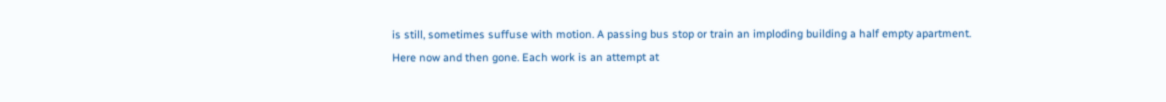is still, sometimes suffuse with motion. A passing bus stop or train an imploding building a half empty apartment. Here now and then gone. Each work is an attempt at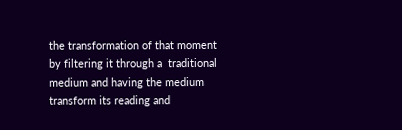the transformation of that moment by filtering it through a  traditional medium and having the medium transform its reading and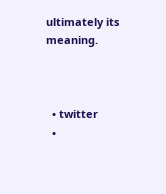ultimately its meaning.



  • twitter
  •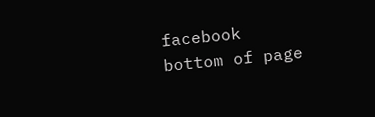facebook
bottom of page